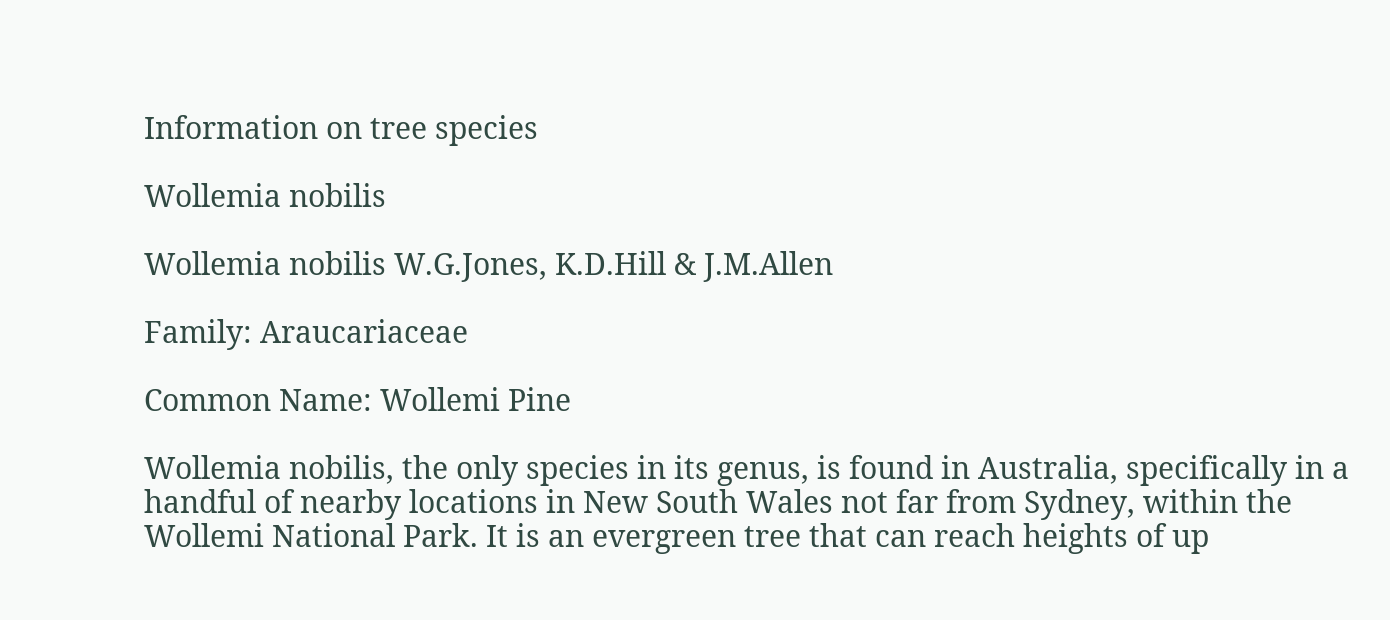Information on tree species

Wollemia nobilis

Wollemia nobilis W.G.Jones, K.D.Hill & J.M.Allen

Family: Araucariaceae

Common Name: Wollemi Pine

Wollemia nobilis, the only species in its genus, is found in Australia, specifically in a handful of nearby locations in New South Wales not far from Sydney, within the Wollemi National Park. It is an evergreen tree that can reach heights of up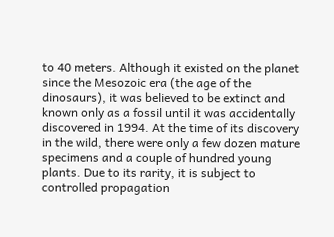to 40 meters. Although it existed on the planet since the Mesozoic era (the age of the dinosaurs), it was believed to be extinct and known only as a fossil until it was accidentally discovered in 1994. At the time of its discovery in the wild, there were only a few dozen mature specimens and a couple of hundred young plants. Due to its rarity, it is subject to controlled propagation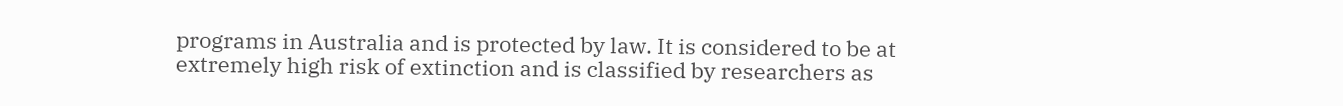programs in Australia and is protected by law. It is considered to be at extremely high risk of extinction and is classified by researchers as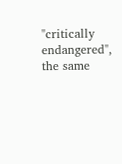"critically endangered", the same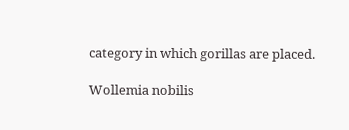category in which gorillas are placed.

Wollemia nobilis